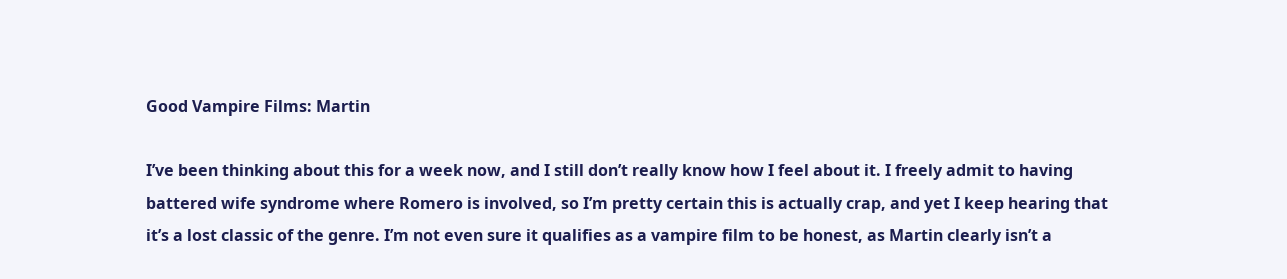Good Vampire Films: Martin

I’ve been thinking about this for a week now, and I still don’t really know how I feel about it. I freely admit to having battered wife syndrome where Romero is involved, so I’m pretty certain this is actually crap, and yet I keep hearing that it’s a lost classic of the genre. I’m not even sure it qualifies as a vampire film to be honest, as Martin clearly isn’t a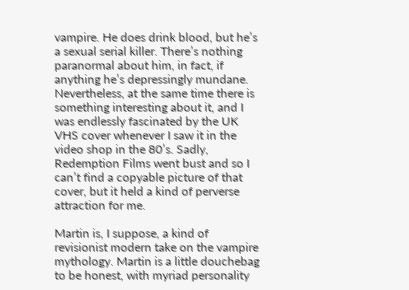vampire. He does drink blood, but he’s a sexual serial killer. There’s nothing paranormal about him, in fact, if anything he’s depressingly mundane. Nevertheless, at the same time there is something interesting about it, and I was endlessly fascinated by the UK VHS cover whenever I saw it in the video shop in the 80’s. Sadly, Redemption Films went bust and so I can’t find a copyable picture of that cover, but it held a kind of perverse attraction for me.

Martin is, I suppose, a kind of revisionist modern take on the vampire mythology. Martin is a little douchebag to be honest, with myriad personality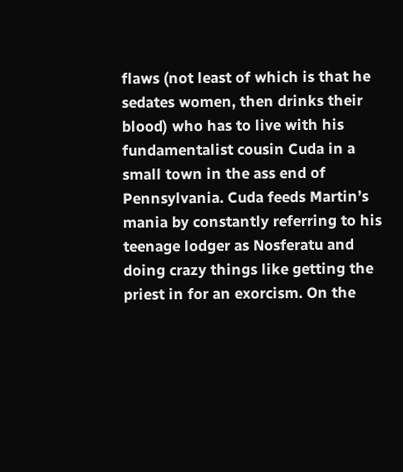flaws (not least of which is that he sedates women, then drinks their blood) who has to live with his fundamentalist cousin Cuda in a small town in the ass end of Pennsylvania. Cuda feeds Martin’s mania by constantly referring to his teenage lodger as Nosferatu and doing crazy things like getting the priest in for an exorcism. On the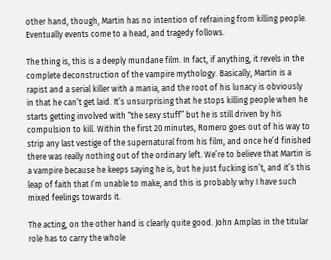other hand, though, Martin has no intention of refraining from killing people. Eventually events come to a head, and tragedy follows.

The thing is, this is a deeply mundane film. In fact, if anything, it revels in the complete deconstruction of the vampire mythology. Basically, Martin is a rapist and a serial killer with a mania, and the root of his lunacy is obviously in that he can’t get laid. It’s unsurprising that he stops killing people when he starts getting involved with “the sexy stuff” but he is still driven by his compulsion to kill. Within the first 20 minutes, Romero goes out of his way to strip any last vestige of the supernatural from his film, and once he’d finished there was really nothing out of the ordinary left. We’re to believe that Martin is a vampire because he keeps saying he is, but he just fucking isn’t, and it’s this leap of faith that I’m unable to make, and this is probably why I have such mixed feelings towards it.

The acting, on the other hand is clearly quite good. John Amplas in the titular role has to carry the whole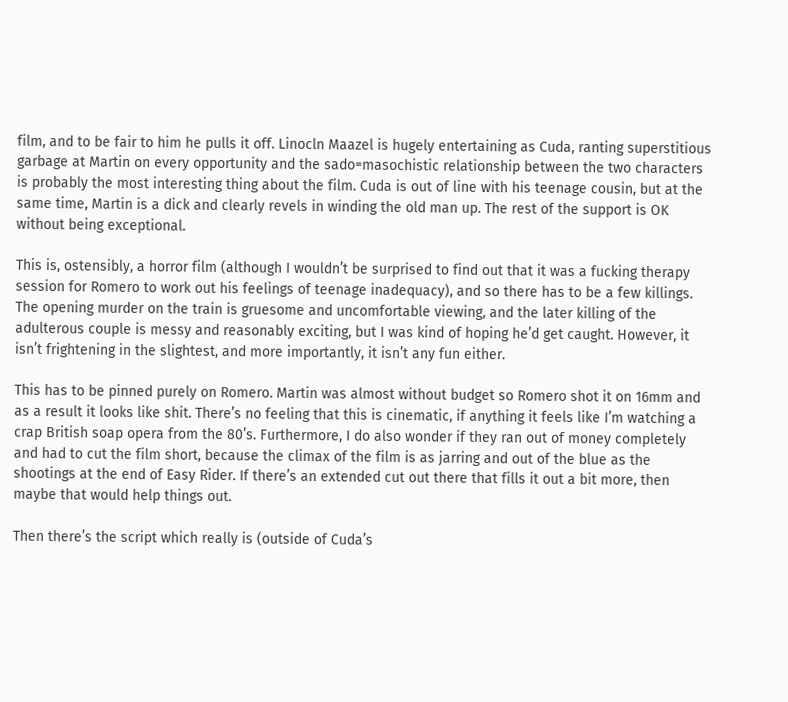film, and to be fair to him he pulls it off. Linocln Maazel is hugely entertaining as Cuda, ranting superstitious garbage at Martin on every opportunity and the sado=masochistic relationship between the two characters is probably the most interesting thing about the film. Cuda is out of line with his teenage cousin, but at the same time, Martin is a dick and clearly revels in winding the old man up. The rest of the support is OK without being exceptional.

This is, ostensibly, a horror film (although I wouldn’t be surprised to find out that it was a fucking therapy session for Romero to work out his feelings of teenage inadequacy), and so there has to be a few killings. The opening murder on the train is gruesome and uncomfortable viewing, and the later killing of the adulterous couple is messy and reasonably exciting, but I was kind of hoping he’d get caught. However, it isn’t frightening in the slightest, and more importantly, it isn’t any fun either.

This has to be pinned purely on Romero. Martin was almost without budget so Romero shot it on 16mm and as a result it looks like shit. There’s no feeling that this is cinematic, if anything it feels like I’m watching a crap British soap opera from the 80’s. Furthermore, I do also wonder if they ran out of money completely and had to cut the film short, because the climax of the film is as jarring and out of the blue as the shootings at the end of Easy Rider. If there’s an extended cut out there that fills it out a bit more, then maybe that would help things out.

Then there’s the script which really is (outside of Cuda’s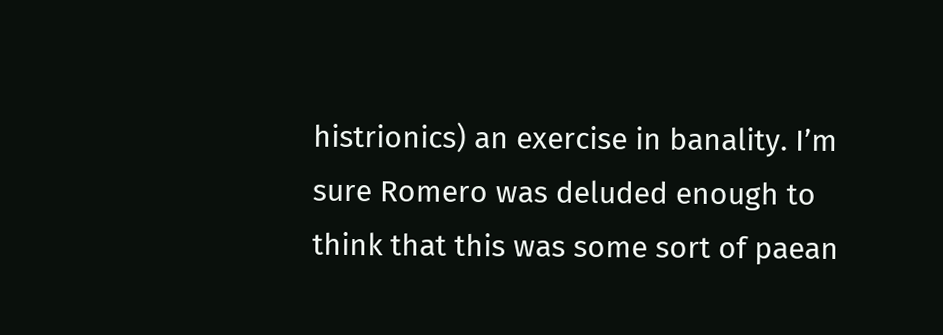histrionics) an exercise in banality. I’m sure Romero was deluded enough to think that this was some sort of paean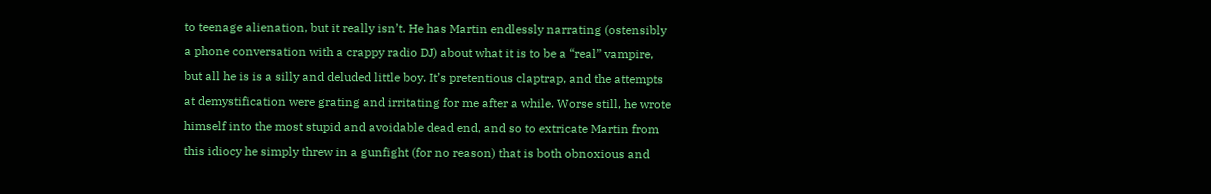to teenage alienation, but it really isn’t. He has Martin endlessly narrating (ostensibly a phone conversation with a crappy radio DJ) about what it is to be a “real” vampire, but all he is is a silly and deluded little boy. It’s pretentious claptrap, and the attempts at demystification were grating and irritating for me after a while. Worse still, he wrote himself into the most stupid and avoidable dead end, and so to extricate Martin from this idiocy he simply threw in a gunfight (for no reason) that is both obnoxious and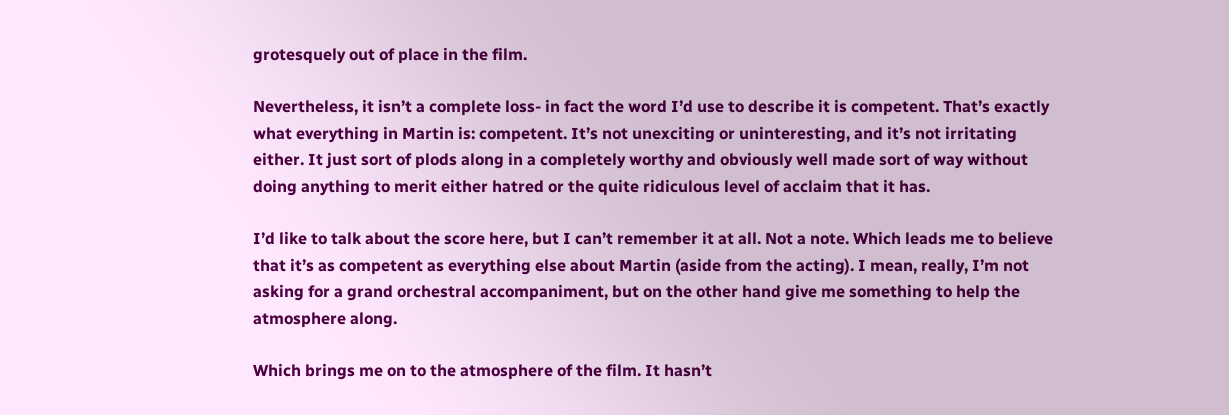grotesquely out of place in the film.

Nevertheless, it isn’t a complete loss- in fact the word I’d use to describe it is competent. That’s exactly what everything in Martin is: competent. It’s not unexciting or uninteresting, and it’s not irritating either. It just sort of plods along in a completely worthy and obviously well made sort of way without doing anything to merit either hatred or the quite ridiculous level of acclaim that it has.

I’d like to talk about the score here, but I can’t remember it at all. Not a note. Which leads me to believe that it’s as competent as everything else about Martin (aside from the acting). I mean, really, I’m not asking for a grand orchestral accompaniment, but on the other hand give me something to help the atmosphere along.

Which brings me on to the atmosphere of the film. It hasn’t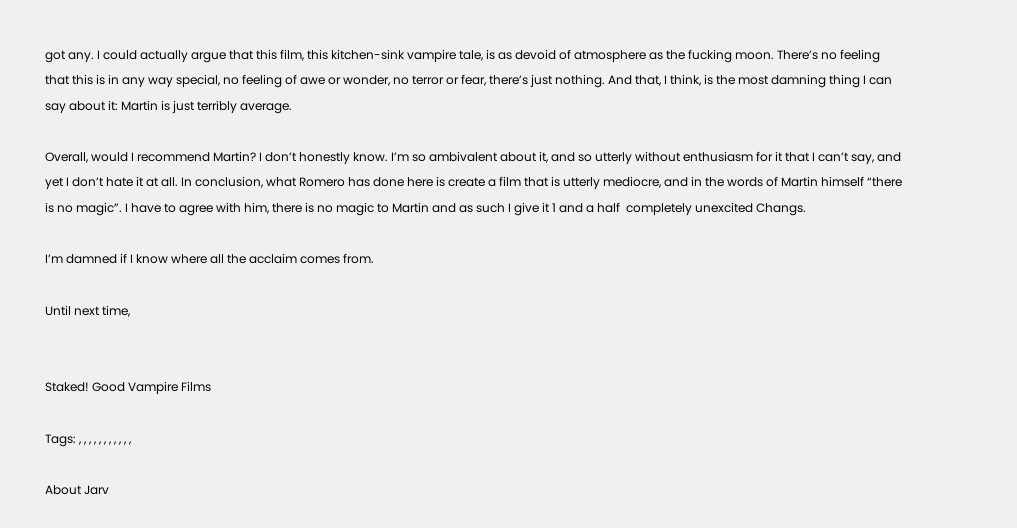got any. I could actually argue that this film, this kitchen-sink vampire tale, is as devoid of atmosphere as the fucking moon. There’s no feeling that this is in any way special, no feeling of awe or wonder, no terror or fear, there’s just nothing. And that, I think, is the most damning thing I can say about it: Martin is just terribly average.

Overall, would I recommend Martin? I don’t honestly know. I’m so ambivalent about it, and so utterly without enthusiasm for it that I can’t say, and yet I don’t hate it at all. In conclusion, what Romero has done here is create a film that is utterly mediocre, and in the words of Martin himself “there is no magic”. I have to agree with him, there is no magic to Martin and as such I give it 1 and a half  completely unexcited Changs.

I’m damned if I know where all the acclaim comes from.

Until next time,


Staked! Good Vampire Films

Tags: , , , , , , , , , , ,

About Jarv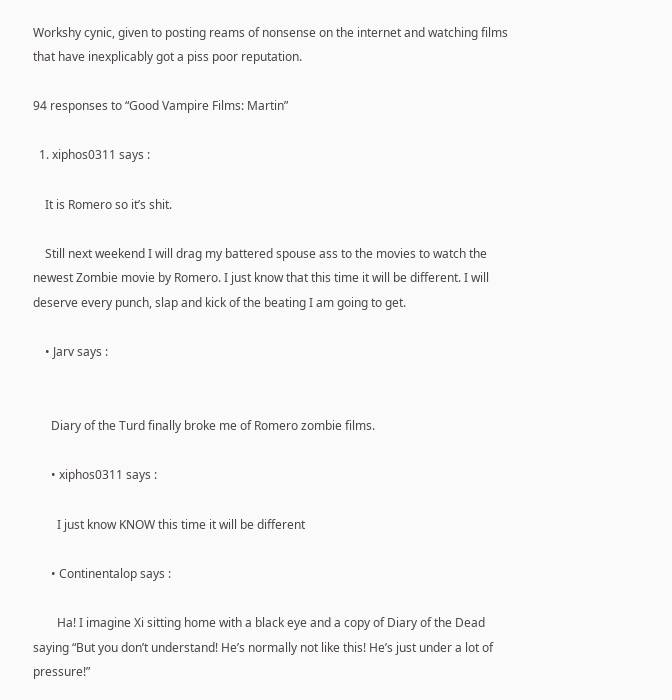Workshy cynic, given to posting reams of nonsense on the internet and watching films that have inexplicably got a piss poor reputation.

94 responses to “Good Vampire Films: Martin”

  1. xiphos0311 says :

    It is Romero so it’s shit.

    Still next weekend I will drag my battered spouse ass to the movies to watch the newest Zombie movie by Romero. I just know that this time it will be different. I will deserve every punch, slap and kick of the beating I am going to get.

    • Jarv says :


      Diary of the Turd finally broke me of Romero zombie films.

      • xiphos0311 says :

        I just know KNOW this time it will be different

      • Continentalop says :

        Ha! I imagine Xi sitting home with a black eye and a copy of Diary of the Dead saying “But you don’t understand! He’s normally not like this! He’s just under a lot of pressure!”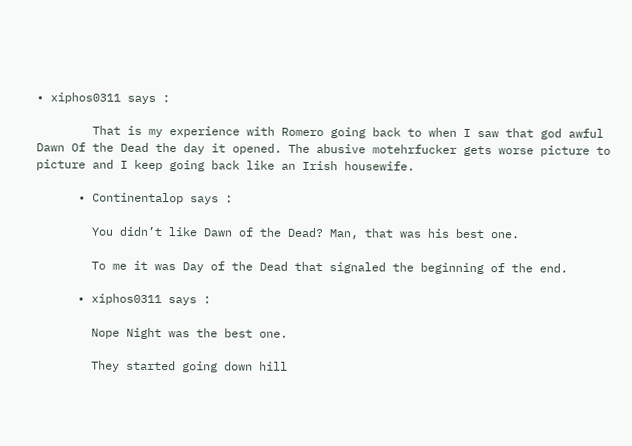• xiphos0311 says :

        That is my experience with Romero going back to when I saw that god awful Dawn Of the Dead the day it opened. The abusive motehrfucker gets worse picture to picture and I keep going back like an Irish housewife.

      • Continentalop says :

        You didn’t like Dawn of the Dead? Man, that was his best one.

        To me it was Day of the Dead that signaled the beginning of the end.

      • xiphos0311 says :

        Nope Night was the best one.

        They started going down hill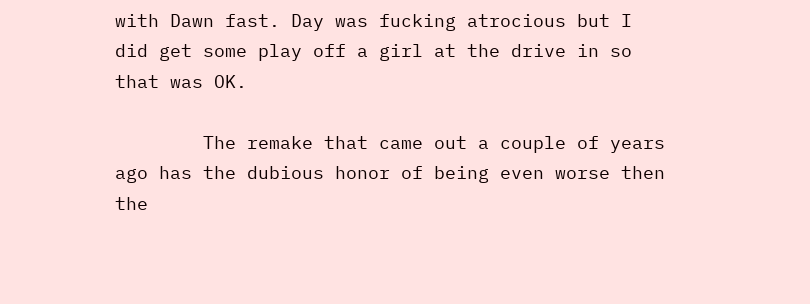with Dawn fast. Day was fucking atrocious but I did get some play off a girl at the drive in so that was OK.

        The remake that came out a couple of years ago has the dubious honor of being even worse then the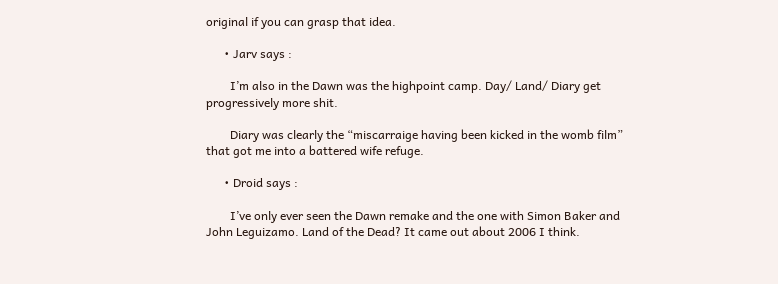original if you can grasp that idea.

      • Jarv says :

        I’m also in the Dawn was the highpoint camp. Day/ Land/ Diary get progressively more shit.

        Diary was clearly the “miscarraige having been kicked in the womb film” that got me into a battered wife refuge.

      • Droid says :

        I’ve only ever seen the Dawn remake and the one with Simon Baker and John Leguizamo. Land of the Dead? It came out about 2006 I think.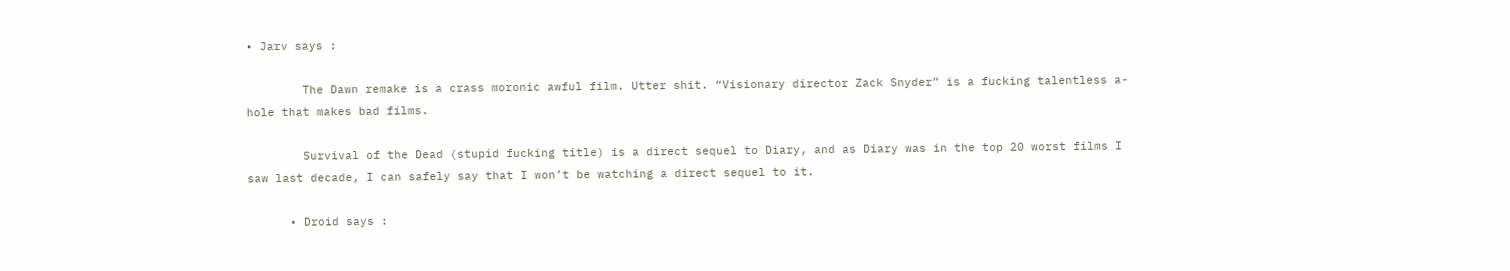• Jarv says :

        The Dawn remake is a crass moronic awful film. Utter shit. “Visionary director Zack Snyder” is a fucking talentless a-hole that makes bad films.

        Survival of the Dead (stupid fucking title) is a direct sequel to Diary, and as Diary was in the top 20 worst films I saw last decade, I can safely say that I won’t be watching a direct sequel to it.

      • Droid says :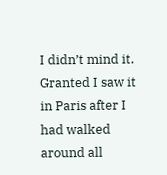I didn’t mind it. Granted I saw it in Paris after I had walked around all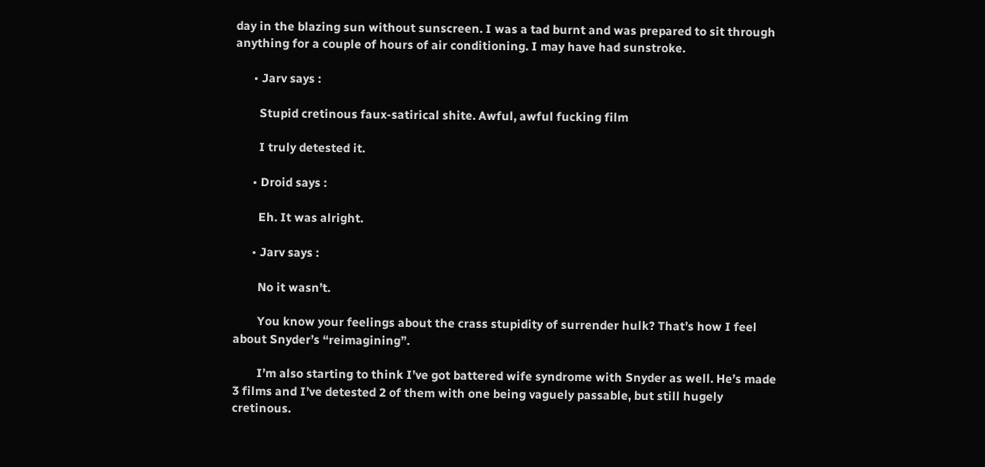day in the blazing sun without sunscreen. I was a tad burnt and was prepared to sit through anything for a couple of hours of air conditioning. I may have had sunstroke.

      • Jarv says :

        Stupid cretinous faux-satirical shite. Awful, awful fucking film

        I truly detested it.

      • Droid says :

        Eh. It was alright.

      • Jarv says :

        No it wasn’t.

        You know your feelings about the crass stupidity of surrender hulk? That’s how I feel about Snyder’s “reimagining”.

        I’m also starting to think I’ve got battered wife syndrome with Snyder as well. He’s made 3 films and I’ve detested 2 of them with one being vaguely passable, but still hugely cretinous.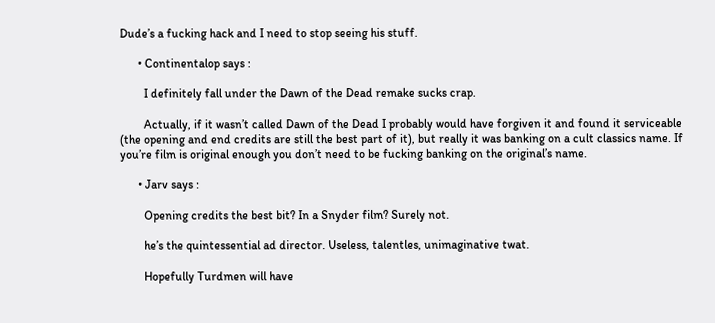Dude’s a fucking hack and I need to stop seeing his stuff.

      • Continentalop says :

        I definitely fall under the Dawn of the Dead remake sucks crap.

        Actually, if it wasn’t called Dawn of the Dead I probably would have forgiven it and found it serviceable (the opening and end credits are still the best part of it), but really it was banking on a cult classics name. If you’re film is original enough you don’t need to be fucking banking on the original’s name.

      • Jarv says :

        Opening credits the best bit? In a Snyder film? Surely not.

        he’s the quintessential ad director. Useless, talentles, unimaginative twat.

        Hopefully Turdmen will have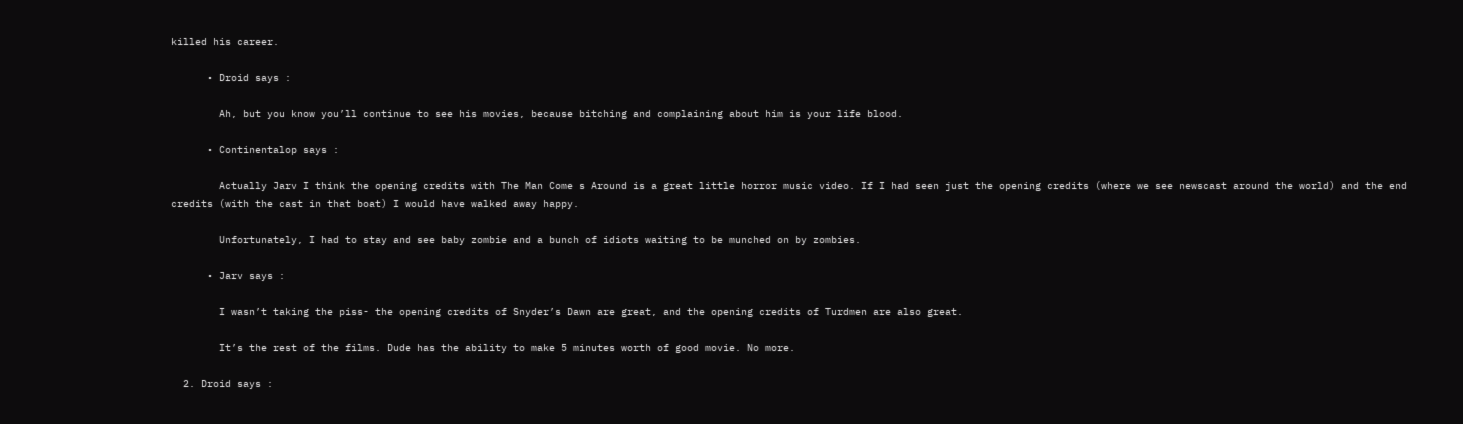killed his career.

      • Droid says :

        Ah, but you know you’ll continue to see his movies, because bitching and complaining about him is your life blood.

      • Continentalop says :

        Actually Jarv I think the opening credits with The Man Come s Around is a great little horror music video. If I had seen just the opening credits (where we see newscast around the world) and the end credits (with the cast in that boat) I would have walked away happy.

        Unfortunately, I had to stay and see baby zombie and a bunch of idiots waiting to be munched on by zombies.

      • Jarv says :

        I wasn’t taking the piss- the opening credits of Snyder’s Dawn are great, and the opening credits of Turdmen are also great.

        It’s the rest of the films. Dude has the ability to make 5 minutes worth of good movie. No more.

  2. Droid says :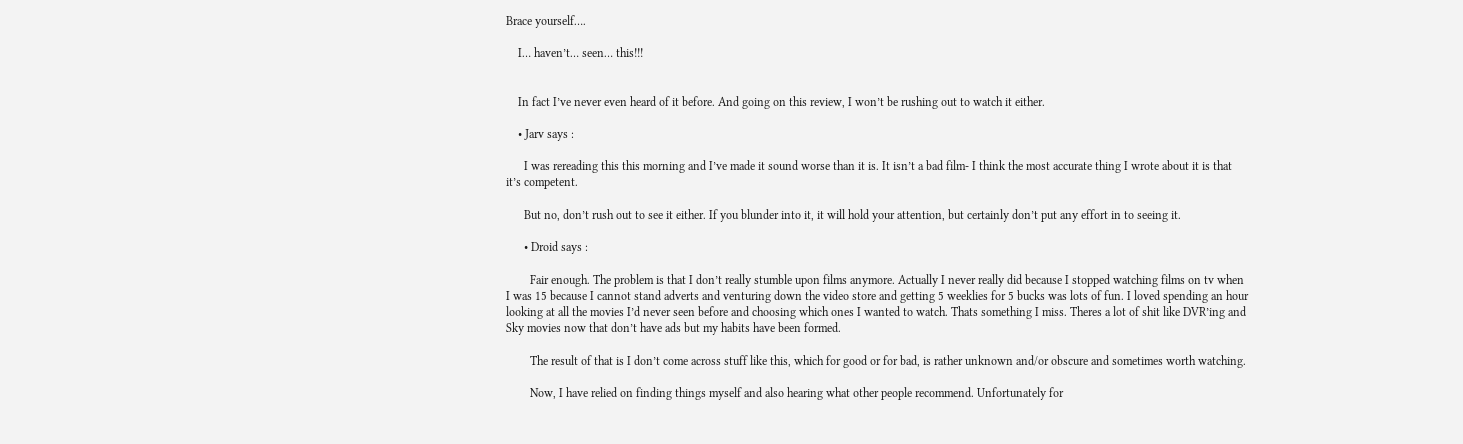Brace yourself….

    I… haven’t… seen… this!!!


    In fact I’ve never even heard of it before. And going on this review, I won’t be rushing out to watch it either.

    • Jarv says :

      I was rereading this this morning and I’ve made it sound worse than it is. It isn’t a bad film- I think the most accurate thing I wrote about it is that it’s competent.

      But no, don’t rush out to see it either. If you blunder into it, it will hold your attention, but certainly don’t put any effort in to seeing it.

      • Droid says :

        Fair enough. The problem is that I don’t really stumble upon films anymore. Actually I never really did because I stopped watching films on tv when I was 15 because I cannot stand adverts and venturing down the video store and getting 5 weeklies for 5 bucks was lots of fun. I loved spending an hour looking at all the movies I’d never seen before and choosing which ones I wanted to watch. Thats something I miss. Theres a lot of shit like DVR’ing and Sky movies now that don’t have ads but my habits have been formed.

        The result of that is I don’t come across stuff like this, which for good or for bad, is rather unknown and/or obscure and sometimes worth watching.

        Now, I have relied on finding things myself and also hearing what other people recommend. Unfortunately for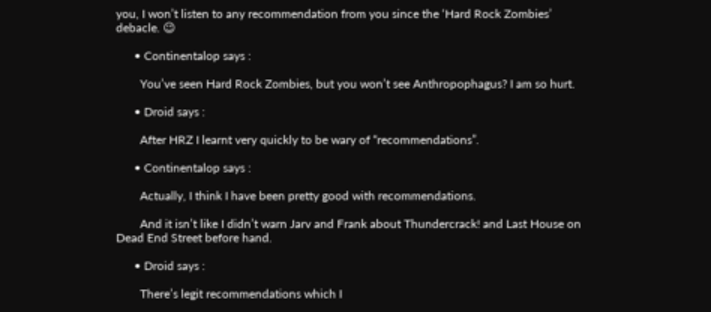you, I won’t listen to any recommendation from you since the ‘Hard Rock Zombies’ debacle. 😉

      • Continentalop says :

        You’ve seen Hard Rock Zombies, but you won’t see Anthropophagus? I am so hurt.

      • Droid says :

        After HRZ I learnt very quickly to be wary of “recommendations”.

      • Continentalop says :

        Actually, I think I have been pretty good with recommendations.

        And it isn’t like I didn’t warn Jarv and Frank about Thundercrack! and Last House on Dead End Street before hand.

      • Droid says :

        There’s legit recommendations which I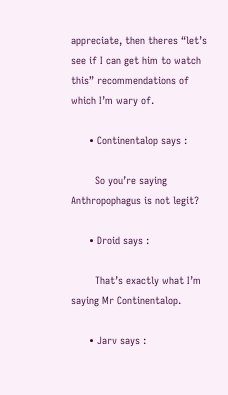appreciate, then theres “let’s see if I can get him to watch this” recommendations of which I’m wary of.

      • Continentalop says :

        So you’re saying Anthropophagus is not legit?

      • Droid says :

        That’s exactly what I’m saying Mr Continentalop.

      • Jarv says :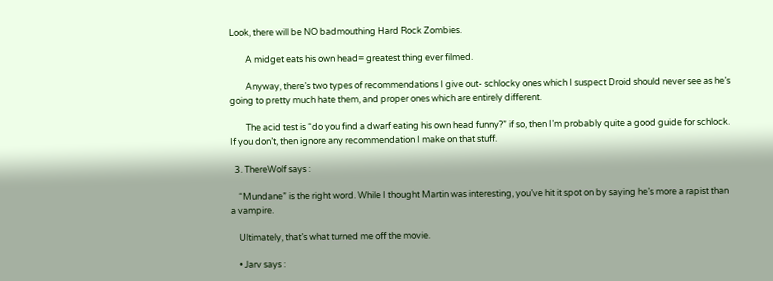Look, there will be NO badmouthing Hard Rock Zombies.

        A midget eats his own head= greatest thing ever filmed.

        Anyway, there’s two types of recommendations I give out- schlocky ones which I suspect Droid should never see as he’s going to pretty much hate them, and proper ones which are entirely different.

        The acid test is “do you find a dwarf eating his own head funny?” if so, then I’m probably quite a good guide for schlock. If you don’t, then ignore any recommendation I make on that stuff.

  3. ThereWolf says :

    “Mundane” is the right word. While I thought Martin was interesting, you’ve hit it spot on by saying he’s more a rapist than a vampire.

    Ultimately, that’s what turned me off the movie.

    • Jarv says :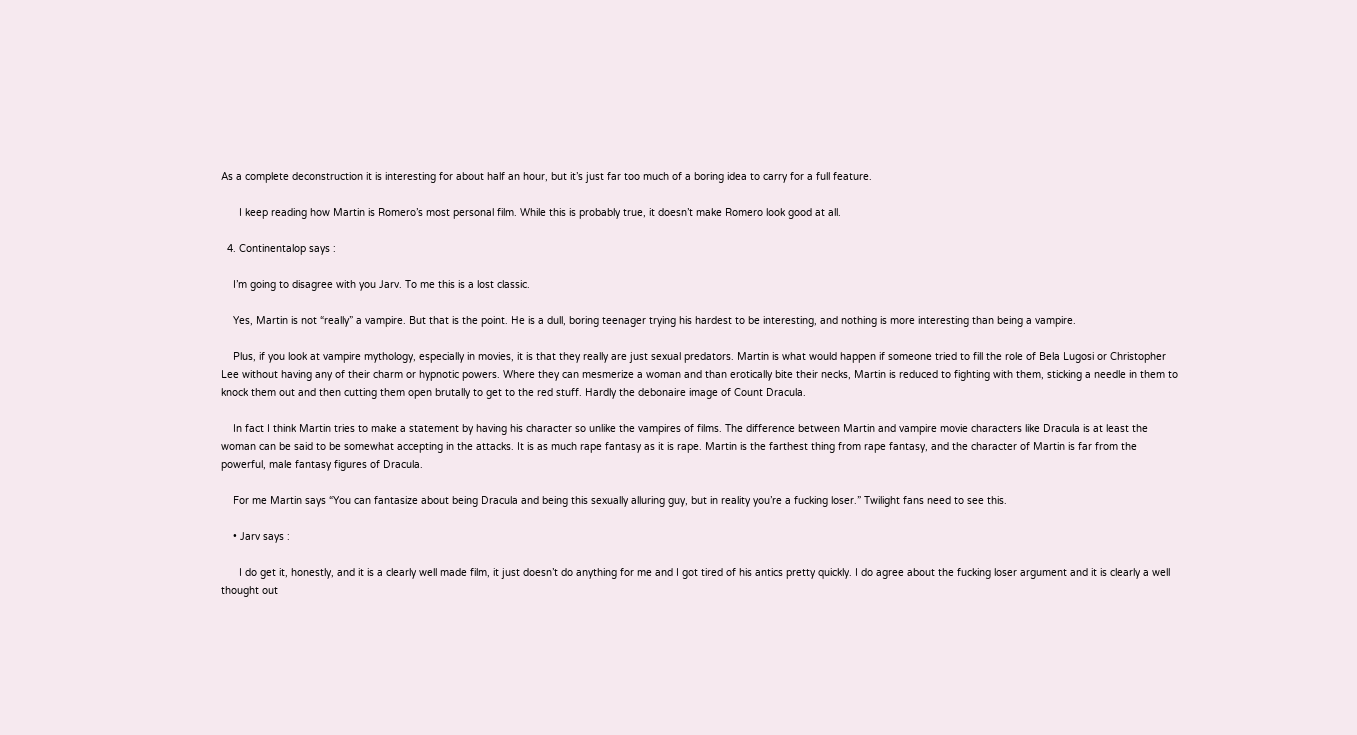As a complete deconstruction it is interesting for about half an hour, but it’s just far too much of a boring idea to carry for a full feature.

      I keep reading how Martin is Romero’s most personal film. While this is probably true, it doesn’t make Romero look good at all.

  4. Continentalop says :

    I’m going to disagree with you Jarv. To me this is a lost classic.

    Yes, Martin is not “really” a vampire. But that is the point. He is a dull, boring teenager trying his hardest to be interesting, and nothing is more interesting than being a vampire.

    Plus, if you look at vampire mythology, especially in movies, it is that they really are just sexual predators. Martin is what would happen if someone tried to fill the role of Bela Lugosi or Christopher Lee without having any of their charm or hypnotic powers. Where they can mesmerize a woman and than erotically bite their necks, Martin is reduced to fighting with them, sticking a needle in them to knock them out and then cutting them open brutally to get to the red stuff. Hardly the debonaire image of Count Dracula.

    In fact I think Martin tries to make a statement by having his character so unlike the vampires of films. The difference between Martin and vampire movie characters like Dracula is at least the woman can be said to be somewhat accepting in the attacks. It is as much rape fantasy as it is rape. Martin is the farthest thing from rape fantasy, and the character of Martin is far from the powerful, male fantasy figures of Dracula.

    For me Martin says “You can fantasize about being Dracula and being this sexually alluring guy, but in reality you’re a fucking loser.” Twilight fans need to see this.

    • Jarv says :

      I do get it, honestly, and it is a clearly well made film, it just doesn’t do anything for me and I got tired of his antics pretty quickly. I do agree about the fucking loser argument and it is clearly a well thought out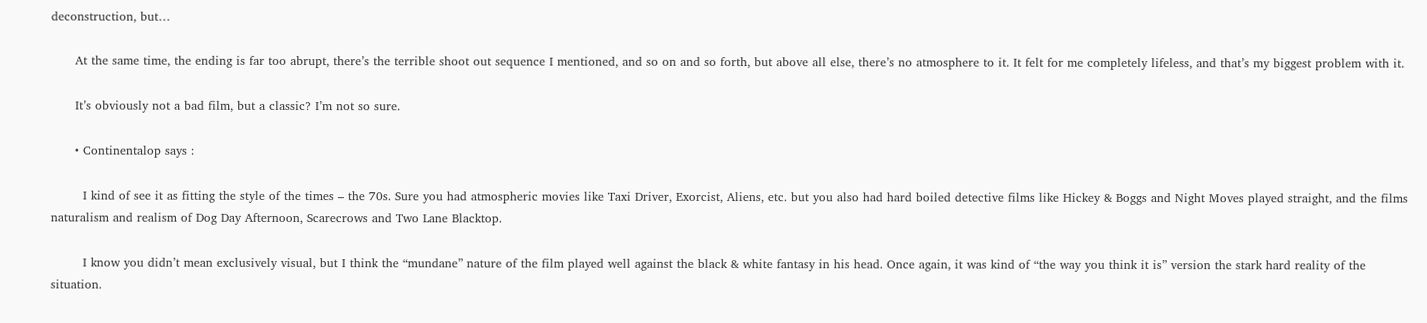deconstruction, but…

      At the same time, the ending is far too abrupt, there’s the terrible shoot out sequence I mentioned, and so on and so forth, but above all else, there’s no atmosphere to it. It felt for me completely lifeless, and that’s my biggest problem with it.

      It’s obviously not a bad film, but a classic? I’m not so sure.

      • Continentalop says :

        I kind of see it as fitting the style of the times – the 70s. Sure you had atmospheric movies like Taxi Driver, Exorcist, Aliens, etc. but you also had hard boiled detective films like Hickey & Boggs and Night Moves played straight, and the films naturalism and realism of Dog Day Afternoon, Scarecrows and Two Lane Blacktop.

        I know you didn’t mean exclusively visual, but I think the “mundane” nature of the film played well against the black & white fantasy in his head. Once again, it was kind of “the way you think it is” version the stark hard reality of the situation.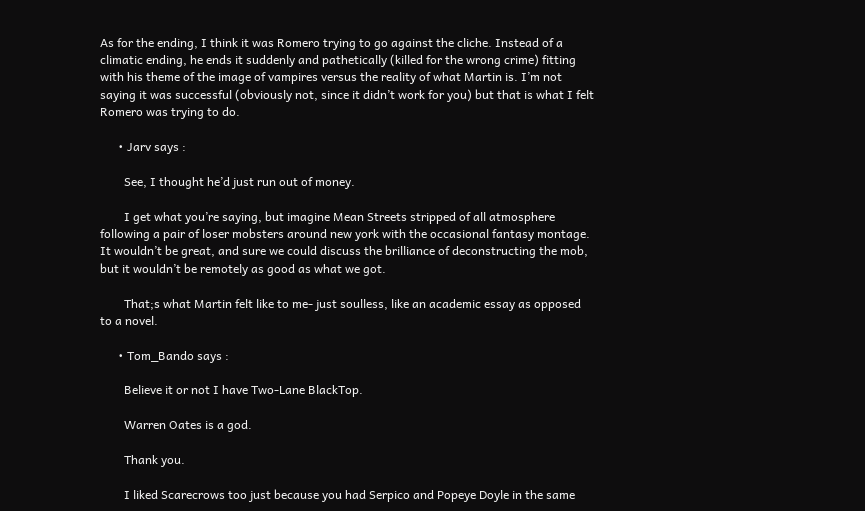As for the ending, I think it was Romero trying to go against the cliche. Instead of a climatic ending, he ends it suddenly and pathetically (killed for the wrong crime) fitting with his theme of the image of vampires versus the reality of what Martin is. I’m not saying it was successful (obviously not, since it didn’t work for you) but that is what I felt Romero was trying to do.

      • Jarv says :

        See, I thought he’d just run out of money.

        I get what you’re saying, but imagine Mean Streets stripped of all atmosphere following a pair of loser mobsters around new york with the occasional fantasy montage. It wouldn’t be great, and sure we could discuss the brilliance of deconstructing the mob, but it wouldn’t be remotely as good as what we got.

        That;s what Martin felt like to me- just soulless, like an academic essay as opposed to a novel.

      • Tom_Bando says :

        Believe it or not I have Two-Lane BlackTop.

        Warren Oates is a god.

        Thank you.

        I liked Scarecrows too just because you had Serpico and Popeye Doyle in the same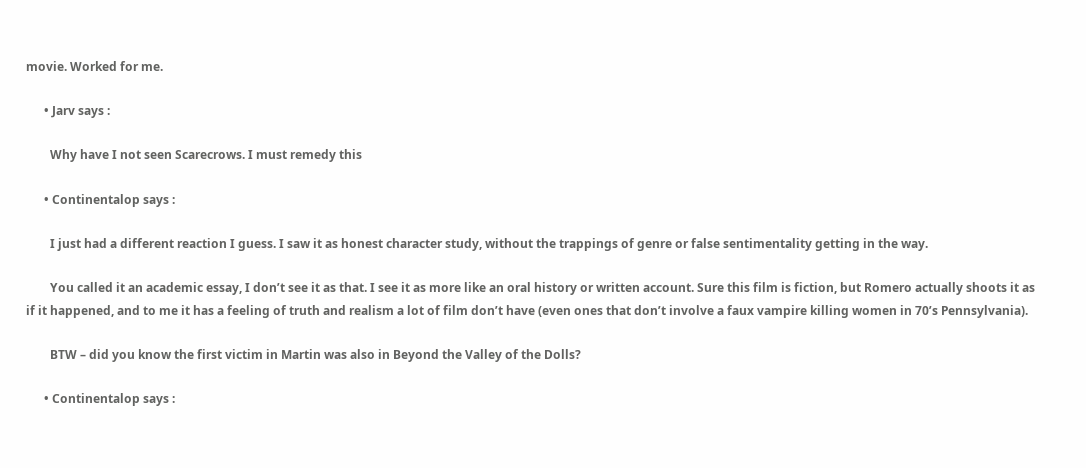movie. Worked for me.

      • Jarv says :

        Why have I not seen Scarecrows. I must remedy this

      • Continentalop says :

        I just had a different reaction I guess. I saw it as honest character study, without the trappings of genre or false sentimentality getting in the way.

        You called it an academic essay, I don’t see it as that. I see it as more like an oral history or written account. Sure this film is fiction, but Romero actually shoots it as if it happened, and to me it has a feeling of truth and realism a lot of film don’t have (even ones that don’t involve a faux vampire killing women in 70’s Pennsylvania).

        BTW – did you know the first victim in Martin was also in Beyond the Valley of the Dolls?

      • Continentalop says :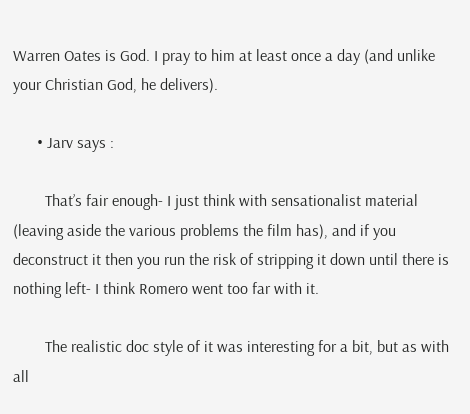Warren Oates is God. I pray to him at least once a day (and unlike your Christian God, he delivers).

      • Jarv says :

        That’s fair enough- I just think with sensationalist material (leaving aside the various problems the film has), and if you deconstruct it then you run the risk of stripping it down until there is nothing left- I think Romero went too far with it.

        The realistic doc style of it was interesting for a bit, but as with all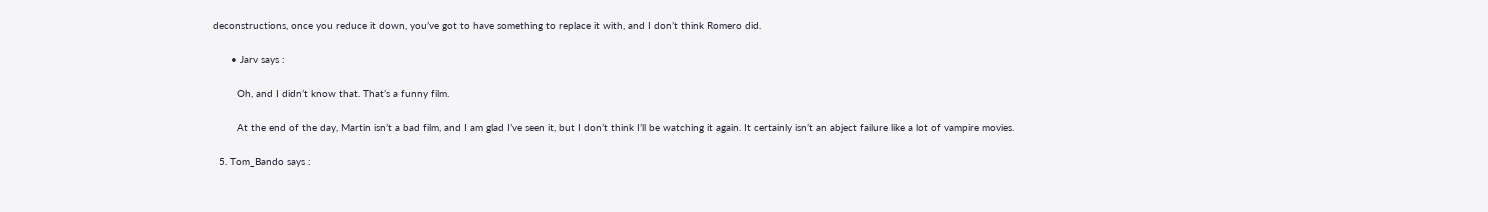deconstructions, once you reduce it down, you’ve got to have something to replace it with, and I don’t think Romero did.

      • Jarv says :

        Oh, and I didn’t know that. That’s a funny film.

        At the end of the day, Martin isn’t a bad film, and I am glad I’ve seen it, but I don’t think I’ll be watching it again. It certainly isn’t an abject failure like a lot of vampire movies.

  5. Tom_Bando says :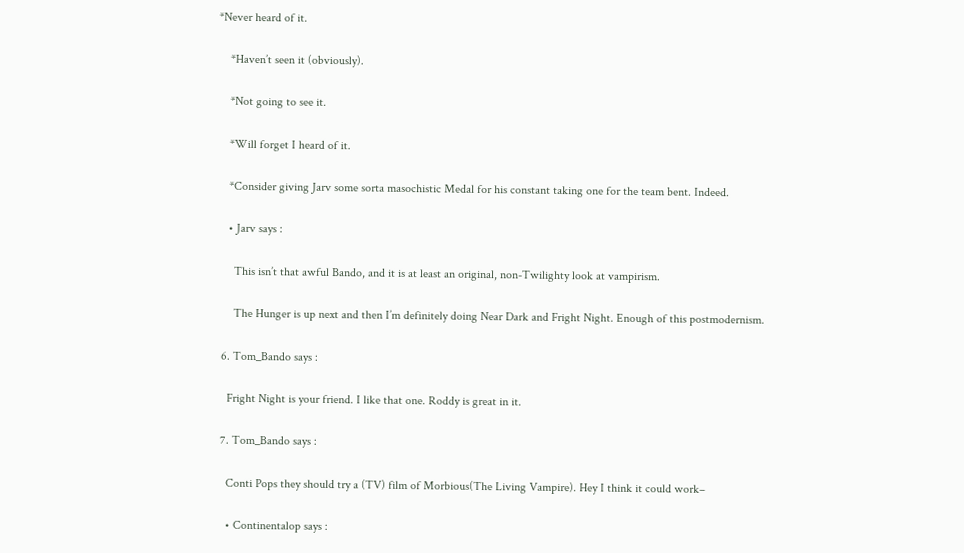*Never heard of it.

    *Haven’t seen it (obviously).

    *Not going to see it.

    *Will forget I heard of it.

    *Consider giving Jarv some sorta masochistic Medal for his constant taking one for the team bent. Indeed.

    • Jarv says :

      This isn’t that awful Bando, and it is at least an original, non-Twilighty look at vampirism.

      The Hunger is up next and then I’m definitely doing Near Dark and Fright Night. Enough of this postmodernism.

  6. Tom_Bando says :

    Fright Night is your friend. I like that one. Roddy is great in it.

  7. Tom_Bando says :

    Conti Pops they should try a (TV) film of Morbious(The Living Vampire). Hey I think it could work–

    • Continentalop says :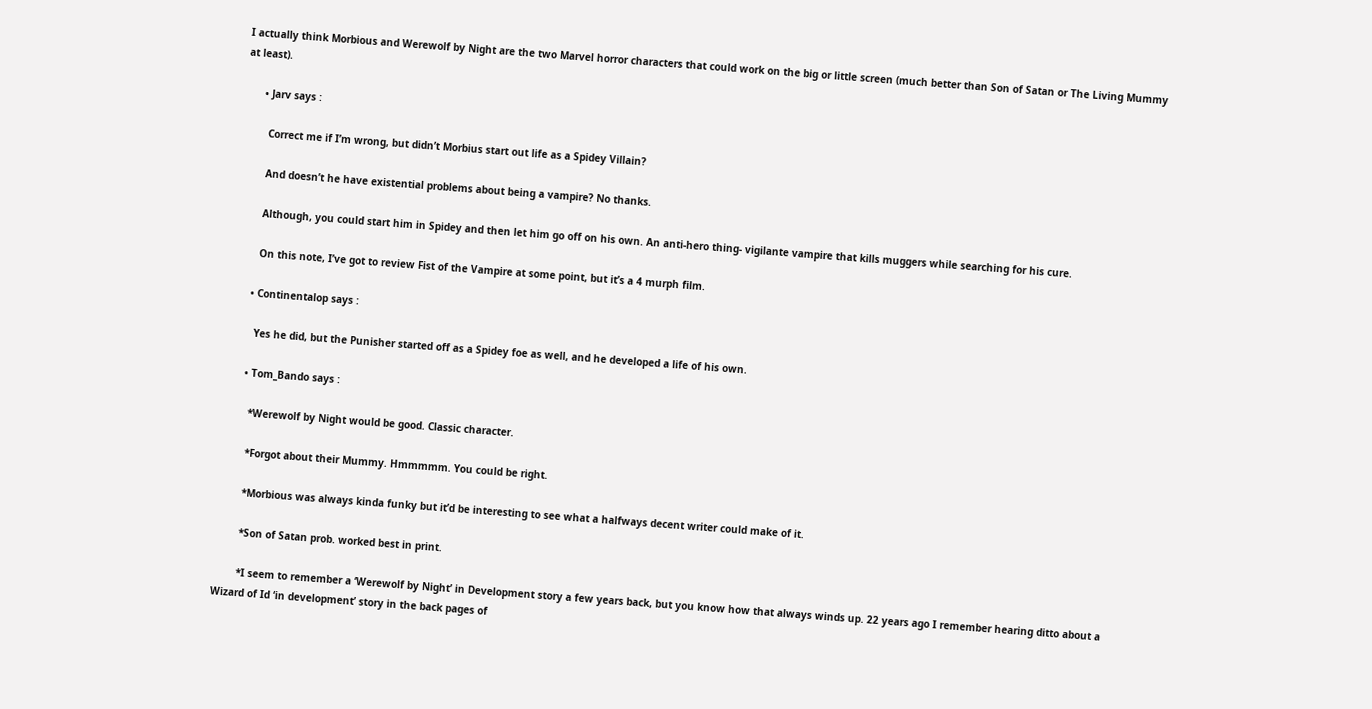I actually think Morbious and Werewolf by Night are the two Marvel horror characters that could work on the big or little screen (much better than Son of Satan or The Living Mummy at least).

      • Jarv says :

        Correct me if I’m wrong, but didn’t Morbius start out life as a Spidey Villain?

        And doesn’t he have existential problems about being a vampire? No thanks.

        Although, you could start him in Spidey and then let him go off on his own. An anti-hero thing- vigilante vampire that kills muggers while searching for his cure.

        On this note, I’ve got to review Fist of the Vampire at some point, but it’s a 4 murph film.

      • Continentalop says :

        Yes he did, but the Punisher started off as a Spidey foe as well, and he developed a life of his own.

      • Tom_Bando says :

        *Werewolf by Night would be good. Classic character.

        *Forgot about their Mummy. Hmmmmm. You could be right.

        *Morbious was always kinda funky but it’d be interesting to see what a halfways decent writer could make of it.

        *Son of Satan prob. worked best in print.

        *I seem to remember a ‘Werewolf by Night’ in Development story a few years back, but you know how that always winds up. 22 years ago I remember hearing ditto about a Wizard of Id ‘in development’ story in the back pages of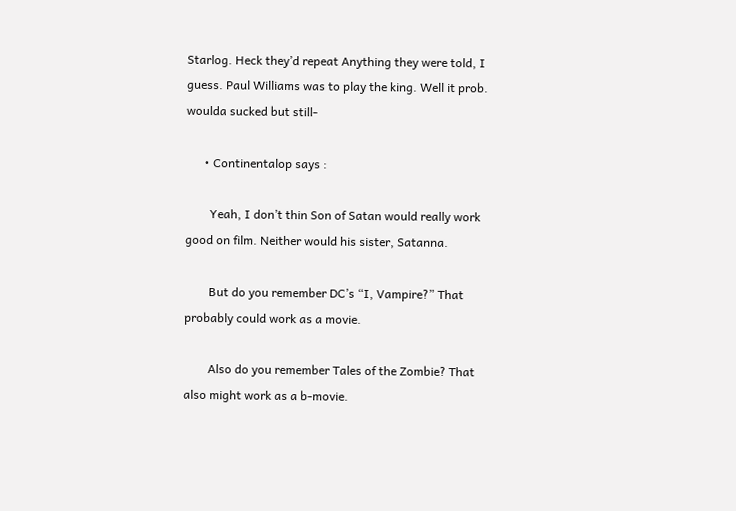Starlog. Heck they’d repeat Anything they were told, I guess. Paul Williams was to play the king. Well it prob. woulda sucked but still-

      • Continentalop says :

        Yeah, I don’t thin Son of Satan would really work good on film. Neither would his sister, Satanna.

        But do you remember DC’s “I, Vampire?” That probably could work as a movie.

        Also do you remember Tales of the Zombie? That also might work as a b-movie.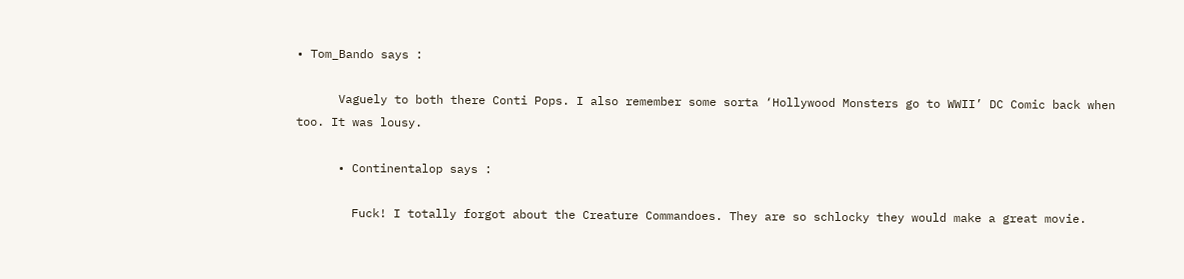• Tom_Bando says :

      Vaguely to both there Conti Pops. I also remember some sorta ‘Hollywood Monsters go to WWII’ DC Comic back when too. It was lousy.

      • Continentalop says :

        Fuck! I totally forgot about the Creature Commandoes. They are so schlocky they would make a great movie.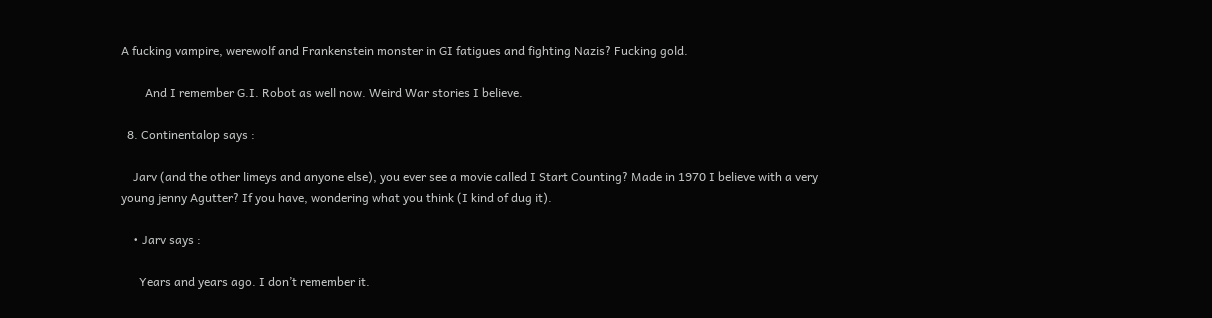A fucking vampire, werewolf and Frankenstein monster in GI fatigues and fighting Nazis? Fucking gold.

        And I remember G.I. Robot as well now. Weird War stories I believe.

  8. Continentalop says :

    Jarv (and the other limeys and anyone else), you ever see a movie called I Start Counting? Made in 1970 I believe with a very young jenny Agutter? If you have, wondering what you think (I kind of dug it).

    • Jarv says :

      Years and years ago. I don’t remember it.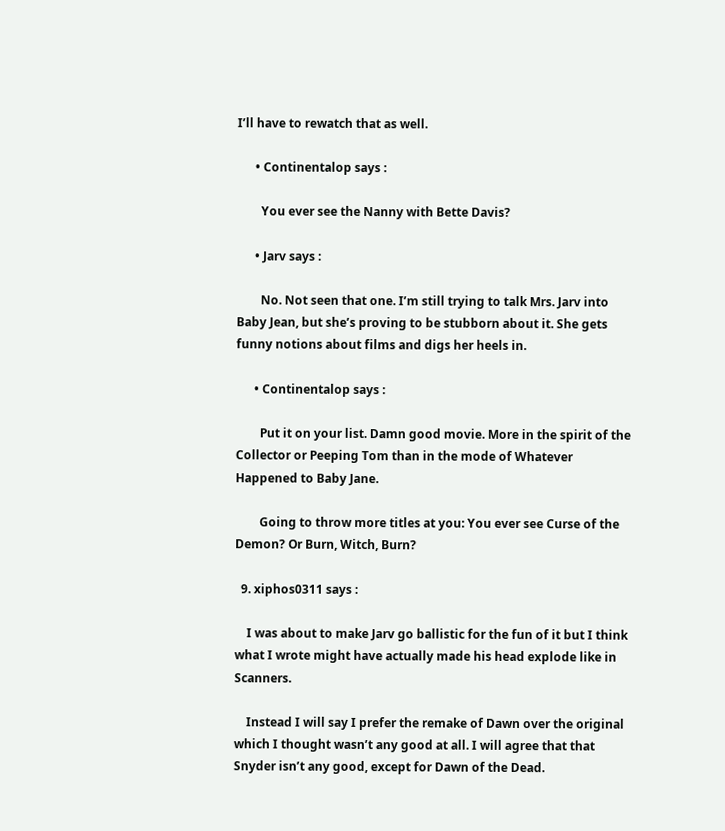I’ll have to rewatch that as well.

      • Continentalop says :

        You ever see the Nanny with Bette Davis?

      • Jarv says :

        No. Not seen that one. I’m still trying to talk Mrs. Jarv into Baby Jean, but she’s proving to be stubborn about it. She gets funny notions about films and digs her heels in.

      • Continentalop says :

        Put it on your list. Damn good movie. More in the spirit of the Collector or Peeping Tom than in the mode of Whatever Happened to Baby Jane.

        Going to throw more titles at you: You ever see Curse of the Demon? Or Burn, Witch, Burn?

  9. xiphos0311 says :

    I was about to make Jarv go ballistic for the fun of it but I think what I wrote might have actually made his head explode like in Scanners.

    Instead I will say I prefer the remake of Dawn over the original which I thought wasn’t any good at all. I will agree that that Snyder isn’t any good, except for Dawn of the Dead.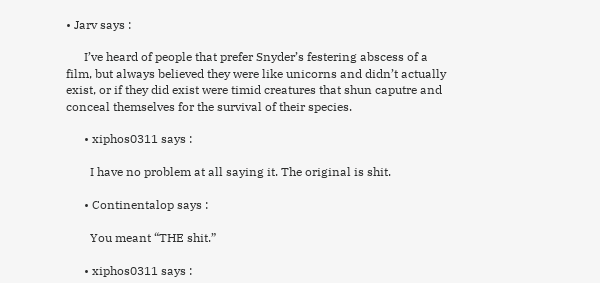• Jarv says :

      I’ve heard of people that prefer Snyder’s festering abscess of a film, but always believed they were like unicorns and didn’t actually exist, or if they did exist were timid creatures that shun caputre and conceal themselves for the survival of their species.

      • xiphos0311 says :

        I have no problem at all saying it. The original is shit.

      • Continentalop says :

        You meant “THE shit.”

      • xiphos0311 says :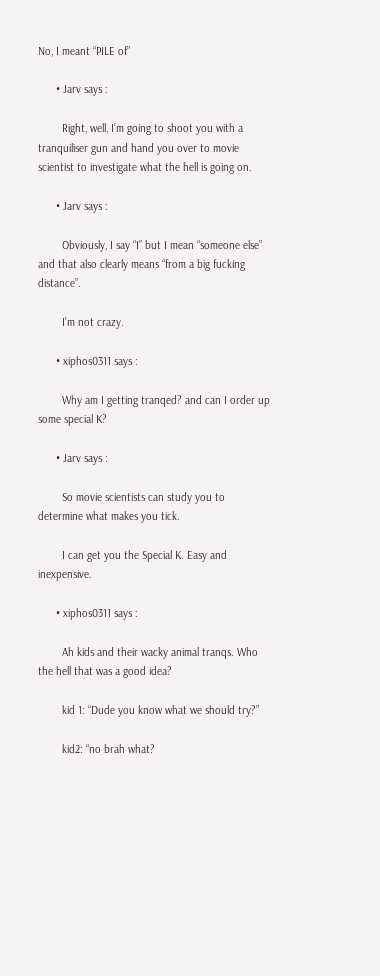No, I meant “PILE of”

      • Jarv says :

        Right, well, I’m going to shoot you with a tranquiliser gun and hand you over to movie scientist to investigate what the hell is going on.

      • Jarv says :

        Obviously, I say “I” but I mean “someone else” and that also clearly means “from a big fucking distance”.

        I’m not crazy.

      • xiphos0311 says :

        Why am I getting tranqed? and can I order up some special K?

      • Jarv says :

        So movie scientists can study you to determine what makes you tick.

        I can get you the Special K. Easy and inexpensive.

      • xiphos0311 says :

        Ah kids and their wacky animal tranqs. Who the hell that was a good idea?

        kid 1: “Dude you know what we should try?”

        kid2: “no brah what?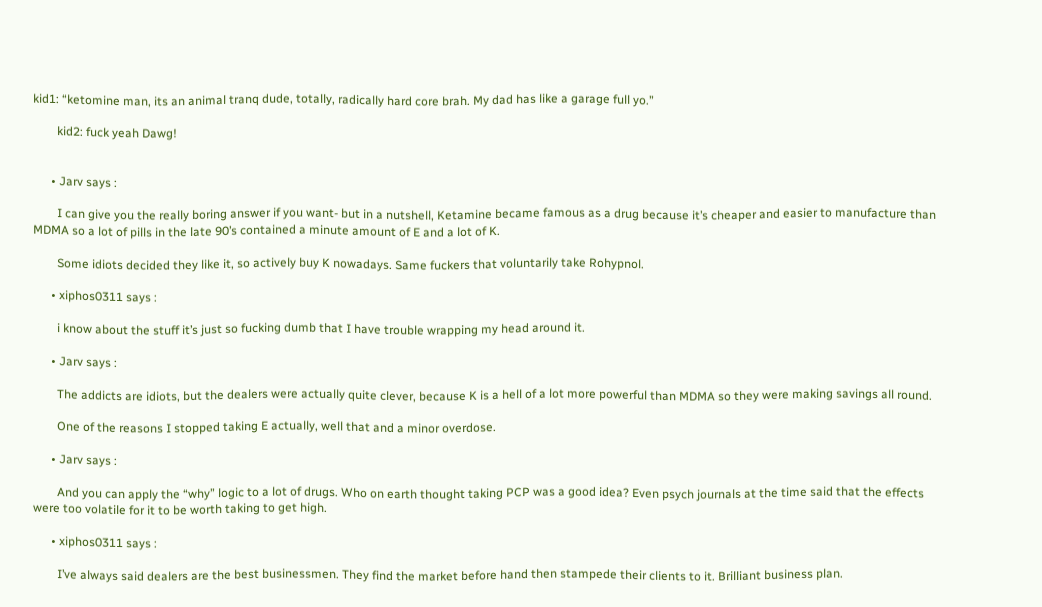kid1: “ketomine man, its an animal tranq dude, totally, radically hard core brah. My dad has like a garage full yo.”

        kid2: fuck yeah Dawg!


      • Jarv says :

        I can give you the really boring answer if you want- but in a nutshell, Ketamine became famous as a drug because it’s cheaper and easier to manufacture than MDMA so a lot of pills in the late 90’s contained a minute amount of E and a lot of K.

        Some idiots decided they like it, so actively buy K nowadays. Same fuckers that voluntarily take Rohypnol.

      • xiphos0311 says :

        i know about the stuff it’s just so fucking dumb that I have trouble wrapping my head around it.

      • Jarv says :

        The addicts are idiots, but the dealers were actually quite clever, because K is a hell of a lot more powerful than MDMA so they were making savings all round.

        One of the reasons I stopped taking E actually, well that and a minor overdose.

      • Jarv says :

        And you can apply the “why” logic to a lot of drugs. Who on earth thought taking PCP was a good idea? Even psych journals at the time said that the effects were too volatile for it to be worth taking to get high.

      • xiphos0311 says :

        I’ve always said dealers are the best businessmen. They find the market before hand then stampede their clients to it. Brilliant business plan.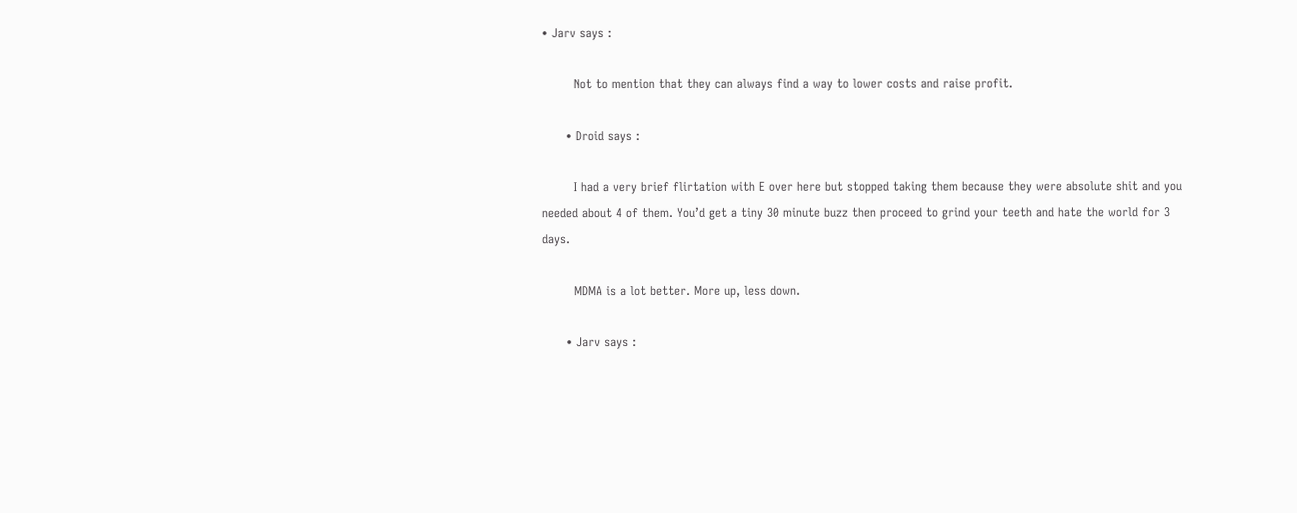• Jarv says :

        Not to mention that they can always find a way to lower costs and raise profit.

      • Droid says :

        I had a very brief flirtation with E over here but stopped taking them because they were absolute shit and you needed about 4 of them. You’d get a tiny 30 minute buzz then proceed to grind your teeth and hate the world for 3 days.

        MDMA is a lot better. More up, less down.

      • Jarv says :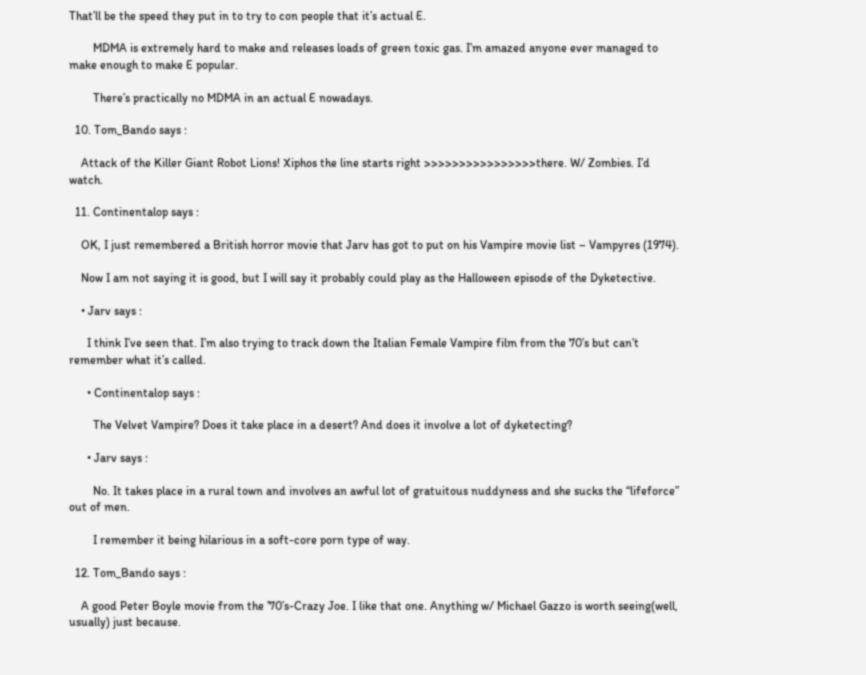That’ll be the speed they put in to try to con people that it’s actual E.

        MDMA is extremely hard to make and releases loads of green toxic gas. I’m amazed anyone ever managed to make enough to make E popular.

        There’s practically no MDMA in an actual E nowadays.

  10. Tom_Bando says :

    Attack of the Killer Giant Robot Lions! Xiphos the line starts right >>>>>>>>>>>>>>>>there. W/ Zombies. I’d watch.

  11. Continentalop says :

    OK, I just remembered a British horror movie that Jarv has got to put on his Vampire movie list – Vampyres (1974).

    Now I am not saying it is good, but I will say it probably could play as the Halloween episode of the Dyketective.

    • Jarv says :

      I think I’ve seen that. I’m also trying to track down the Italian Female Vampire film from the 70’s but can’t remember what it’s called.

      • Continentalop says :

        The Velvet Vampire? Does it take place in a desert? And does it involve a lot of dyketecting?

      • Jarv says :

        No. It takes place in a rural town and involves an awful lot of gratuitous nuddyness and she sucks the “lifeforce” out of men.

        I remember it being hilarious in a soft-core porn type of way.

  12. Tom_Bando says :

    A good Peter Boyle movie from the ’70’s-Crazy Joe. I like that one. Anything w/ Michael Gazzo is worth seeing(well, usually) just because.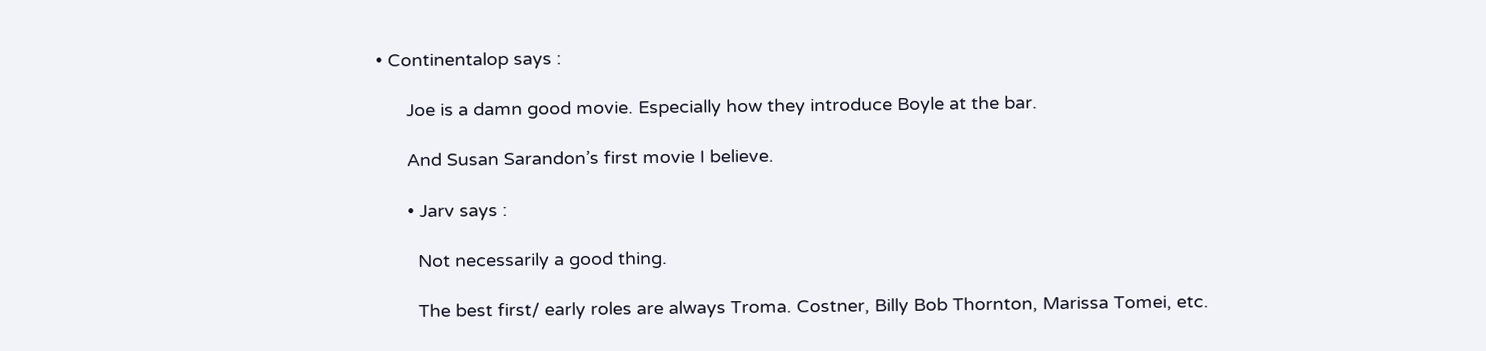• Continentalop says :

      Joe is a damn good movie. Especially how they introduce Boyle at the bar.

      And Susan Sarandon’s first movie I believe.

      • Jarv says :

        Not necessarily a good thing.

        The best first/ early roles are always Troma. Costner, Billy Bob Thornton, Marissa Tomei, etc.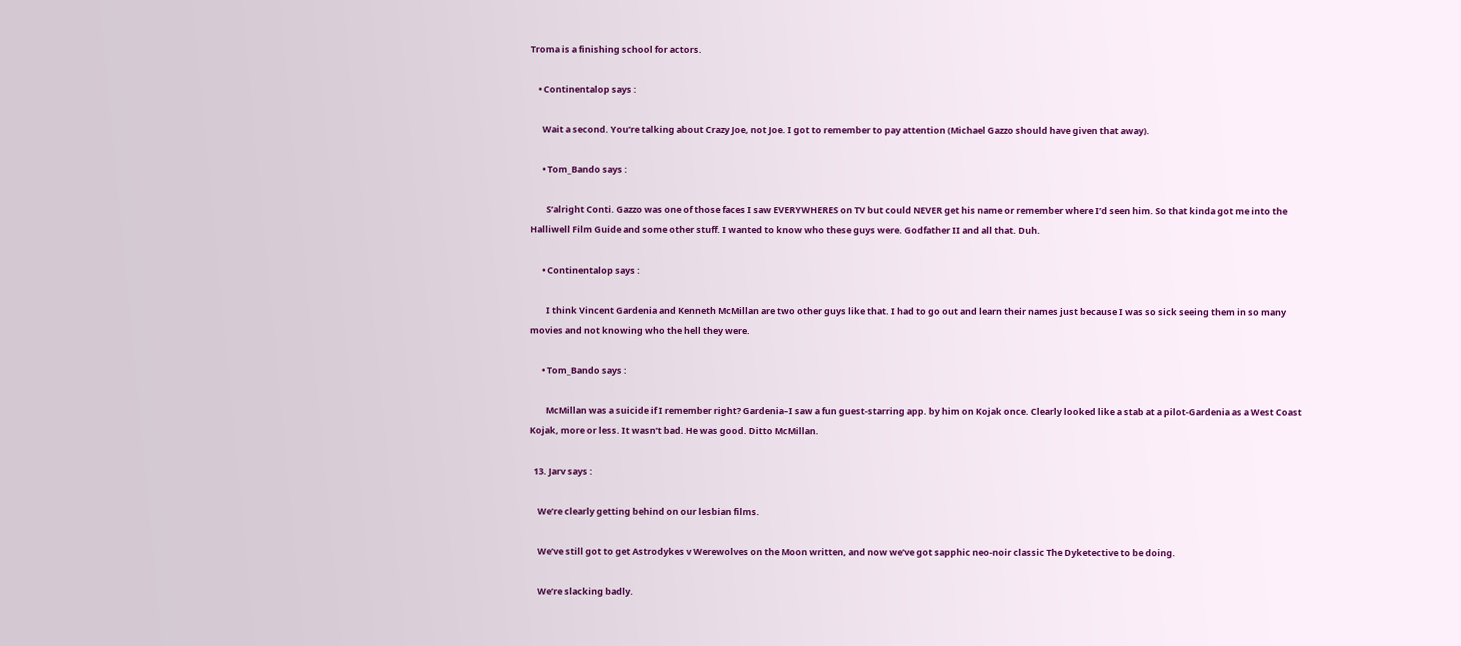Troma is a finishing school for actors.

    • Continentalop says :

      Wait a second. You’re talking about Crazy Joe, not Joe. I got to remember to pay attention (Michael Gazzo should have given that away).

      • Tom_Bando says :

        S’alright Conti. Gazzo was one of those faces I saw EVERYWHERES on TV but could NEVER get his name or remember where I’d seen him. So that kinda got me into the Halliwell Film Guide and some other stuff. I wanted to know who these guys were. Godfather II and all that. Duh.

      • Continentalop says :

        I think Vincent Gardenia and Kenneth McMillan are two other guys like that. I had to go out and learn their names just because I was so sick seeing them in so many movies and not knowing who the hell they were.

      • Tom_Bando says :

        McMillan was a suicide if I remember right? Gardenia–I saw a fun guest-starring app. by him on Kojak once. Clearly looked like a stab at a pilot-Gardenia as a West Coast Kojak, more or less. It wasn’t bad. He was good. Ditto McMillan.

  13. Jarv says :

    We’re clearly getting behind on our lesbian films.

    We’ve still got to get Astrodykes v Werewolves on the Moon written, and now we’ve got sapphic neo-noir classic The Dyketective to be doing.

    We’re slacking badly.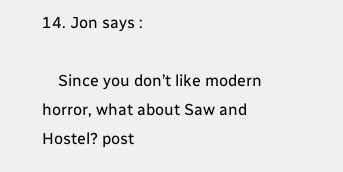14. Jon says :

    Since you don’t like modern horror, what about Saw and Hostel? post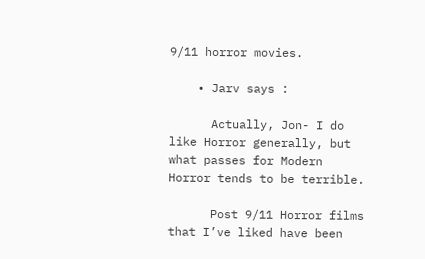9/11 horror movies.

    • Jarv says :

      Actually, Jon- I do like Horror generally, but what passes for Modern Horror tends to be terrible.

      Post 9/11 Horror films that I’ve liked have been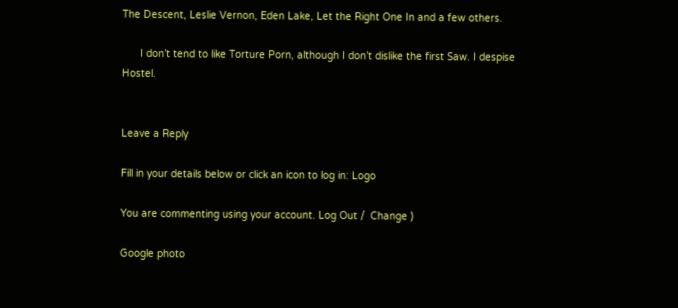The Descent, Leslie Vernon, Eden Lake, Let the Right One In and a few others.

      I don’t tend to like Torture Porn, although I don’t dislike the first Saw. I despise Hostel.


Leave a Reply

Fill in your details below or click an icon to log in: Logo

You are commenting using your account. Log Out /  Change )

Google photo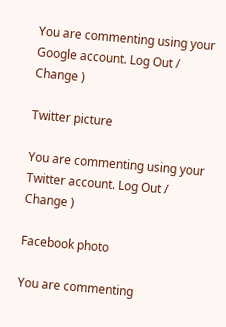You are commenting using your Google account. Log Out /  Change )

Twitter picture

You are commenting using your Twitter account. Log Out /  Change )

Facebook photo

You are commenting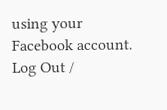using your Facebook account. Log Out /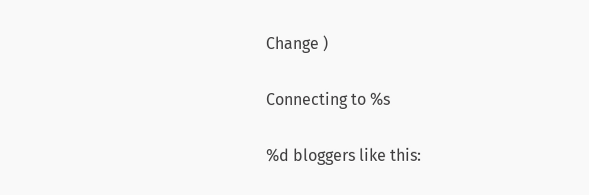Change )

Connecting to %s

%d bloggers like this: